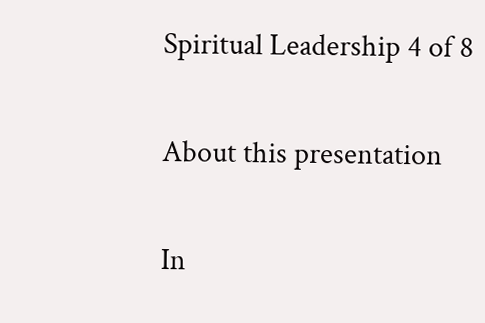Spiritual Leadership 4 of 8

About this presentation

In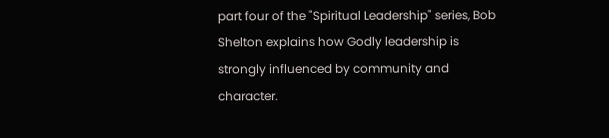part four of the "Spiritual Leadership" series, Bob Shelton explains how Godly leadership is strongly influenced by community and character.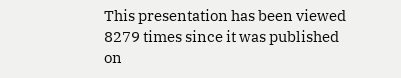This presentation has been viewed 8279 times since it was published on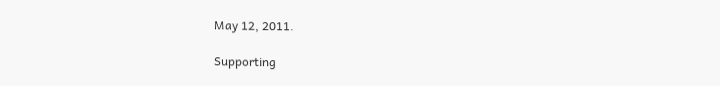May 12, 2011.

Supporting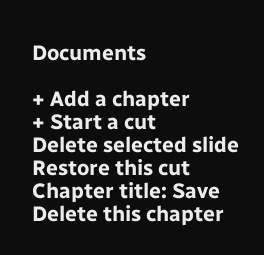Documents

+ Add a chapter
+ Start a cut
Delete selected slide Restore this cut
Chapter title: Save Delete this chapter